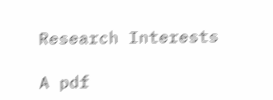Research Interests

A pdf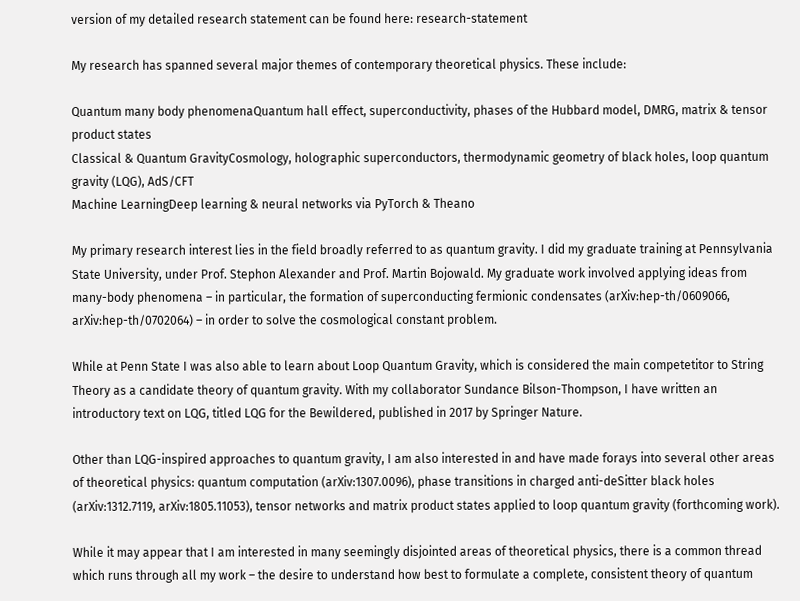version of my detailed research statement can be found here: research-statement

My research has spanned several major themes of contemporary theoretical physics. These include:

Quantum many body phenomenaQuantum hall effect, superconductivity, phases of the Hubbard model, DMRG, matrix & tensor product states
Classical & Quantum GravityCosmology, holographic superconductors, thermodynamic geometry of black holes, loop quantum gravity (LQG), AdS/CFT
Machine LearningDeep learning & neural networks via PyTorch & Theano

My primary research interest lies in the field broadly referred to as quantum gravity. I did my graduate training at Pennsylvania State University, under Prof. Stephon Alexander and Prof. Martin Bojowald. My graduate work involved applying ideas from many-body phenomena – in particular, the formation of superconducting fermionic condensates (arXiv:hep-th/0609066, arXiv:hep-th/0702064) – in order to solve the cosmological constant problem.

While at Penn State I was also able to learn about Loop Quantum Gravity, which is considered the main competetitor to String Theory as a candidate theory of quantum gravity. With my collaborator Sundance Bilson-Thompson, I have written an introductory text on LQG, titled LQG for the Bewildered, published in 2017 by Springer Nature.

Other than LQG-inspired approaches to quantum gravity, I am also interested in and have made forays into several other areas of theoretical physics: quantum computation (arXiv:1307.0096), phase transitions in charged anti-deSitter black holes (arXiv:1312.7119, arXiv:1805.11053), tensor networks and matrix product states applied to loop quantum gravity (forthcoming work).

While it may appear that I am interested in many seemingly disjointed areas of theoretical physics, there is a common thread which runs through all my work – the desire to understand how best to formulate a complete, consistent theory of quantum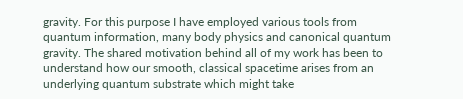gravity. For this purpose I have employed various tools from quantum information, many body physics and canonical quantum gravity. The shared motivation behind all of my work has been to understand how our smooth, classical spacetime arises from an underlying quantum substrate which might take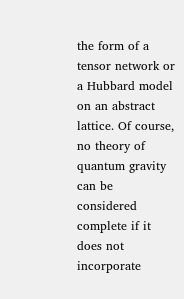the form of a tensor network or a Hubbard model on an abstract lattice. Of course, no theory of quantum gravity can be considered complete if it does not incorporate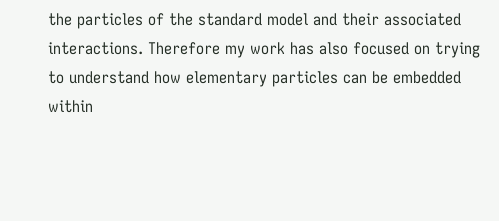the particles of the standard model and their associated interactions. Therefore my work has also focused on trying to understand how elementary particles can be embedded within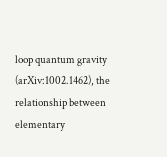loop quantum gravity (arXiv:1002.1462), the relationship between elementary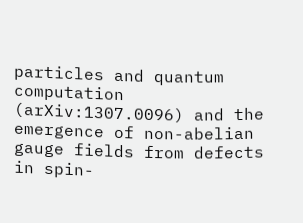particles and quantum computation (arXiv:1307.0096) and the emergence of non-abelian gauge fields from defects in spin-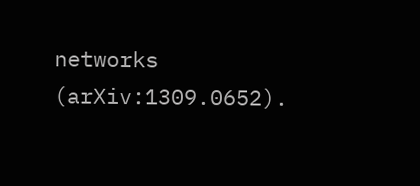networks (arXiv:1309.0652).